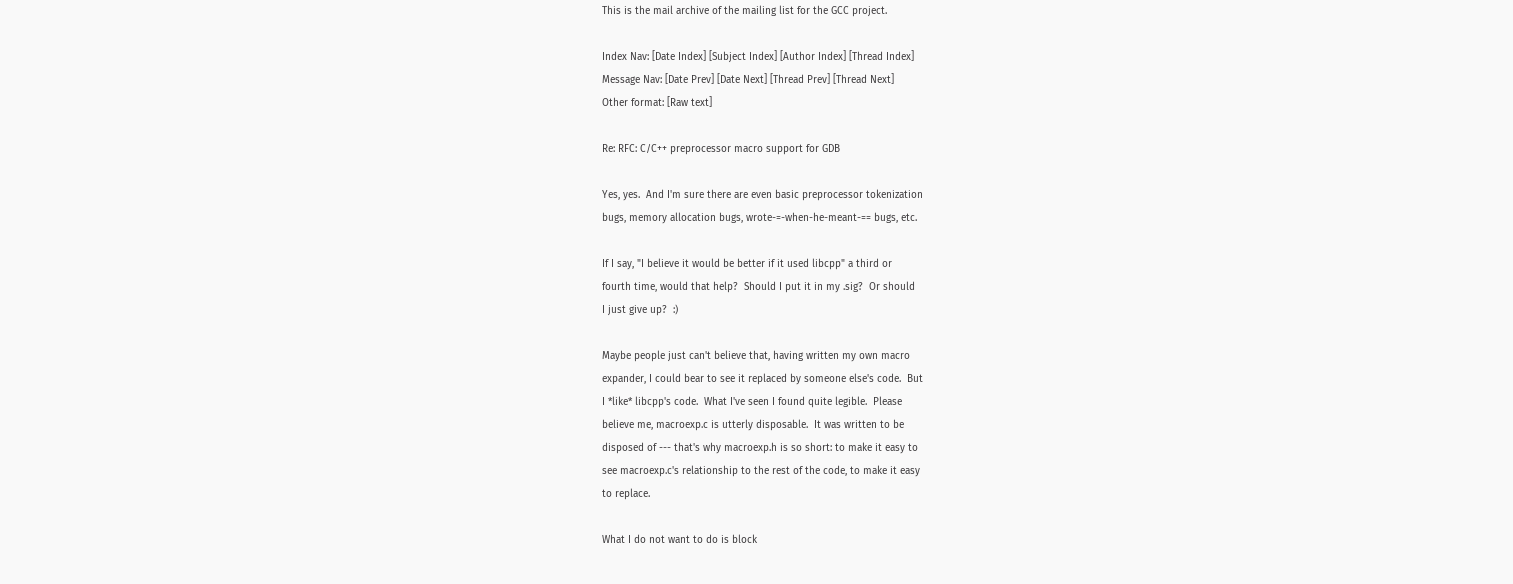This is the mail archive of the mailing list for the GCC project.

Index Nav: [Date Index] [Subject Index] [Author Index] [Thread Index]
Message Nav: [Date Prev] [Date Next] [Thread Prev] [Thread Next]
Other format: [Raw text]

Re: RFC: C/C++ preprocessor macro support for GDB

Yes, yes.  And I'm sure there are even basic preprocessor tokenization
bugs, memory allocation bugs, wrote-=-when-he-meant-== bugs, etc.

If I say, "I believe it would be better if it used libcpp" a third or
fourth time, would that help?  Should I put it in my .sig?  Or should
I just give up?  :)

Maybe people just can't believe that, having written my own macro
expander, I could bear to see it replaced by someone else's code.  But
I *like* libcpp's code.  What I've seen I found quite legible.  Please
believe me, macroexp.c is utterly disposable.  It was written to be
disposed of --- that's why macroexp.h is so short: to make it easy to
see macroexp.c's relationship to the rest of the code, to make it easy
to replace.

What I do not want to do is block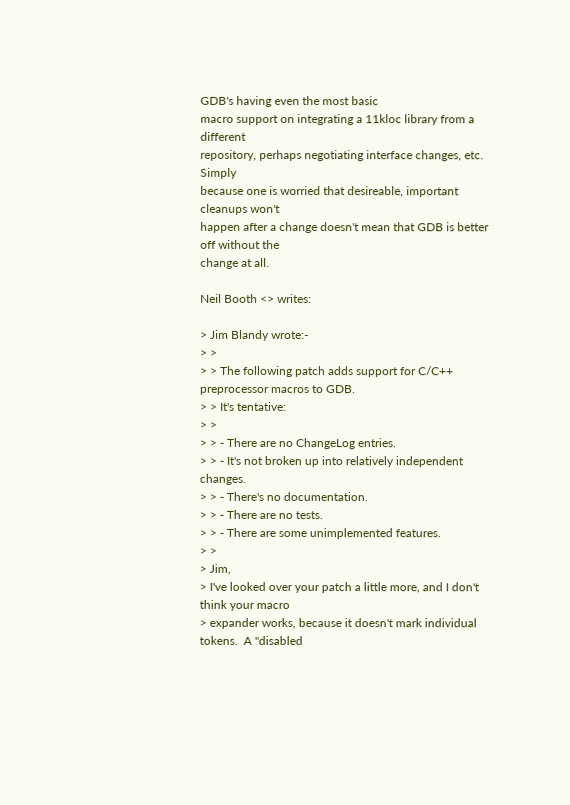GDB's having even the most basic
macro support on integrating a 11kloc library from a different
repository, perhaps negotiating interface changes, etc.  Simply
because one is worried that desireable, important cleanups won't
happen after a change doesn't mean that GDB is better off without the
change at all.

Neil Booth <> writes:

> Jim Blandy wrote:-
> >
> > The following patch adds support for C/C++ preprocessor macros to GDB.
> > It's tentative:
> >
> > - There are no ChangeLog entries.
> > - It's not broken up into relatively independent changes.
> > - There's no documentation.
> > - There are no tests.
> > - There are some unimplemented features.
> >
> Jim,
> I've looked over your patch a little more, and I don't think your macro
> expander works, because it doesn't mark individual tokens.  A "disabled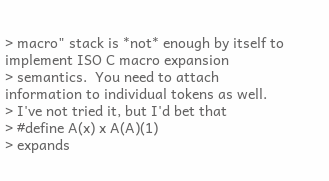> macro" stack is *not* enough by itself to implement ISO C macro expansion
> semantics.  You need to attach information to individual tokens as well.
> I've not tried it, but I'd bet that
> #define A(x) x A(A)(1)
> expands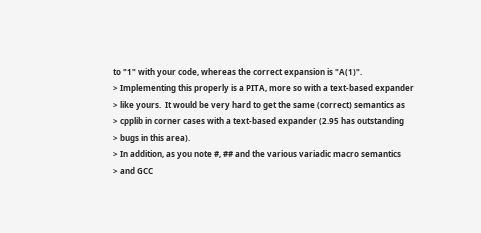to "1" with your code, whereas the correct expansion is "A(1)".
> Implementing this properly is a PITA, more so with a text-based expander
> like yours.  It would be very hard to get the same (correct) semantics as
> cpplib in corner cases with a text-based expander (2.95 has outstanding
> bugs in this area).
> In addition, as you note #, ## and the various variadic macro semantics
> and GCC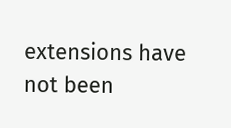extensions have not been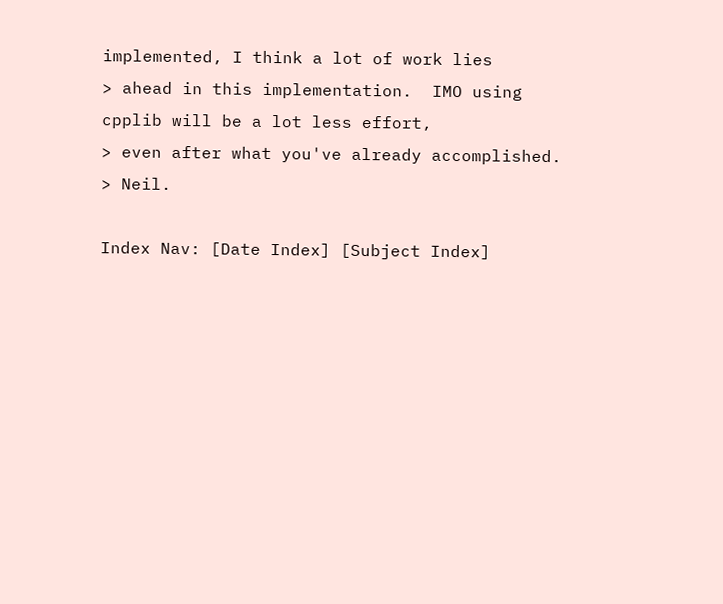implemented, I think a lot of work lies
> ahead in this implementation.  IMO using cpplib will be a lot less effort,
> even after what you've already accomplished.
> Neil.

Index Nav: [Date Index] [Subject Index]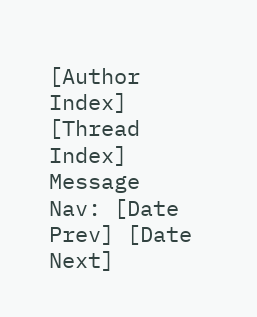[Author Index] [Thread Index]
Message Nav: [Date Prev] [Date Next]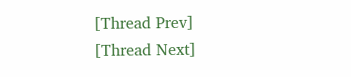[Thread Prev] [Thread Next]